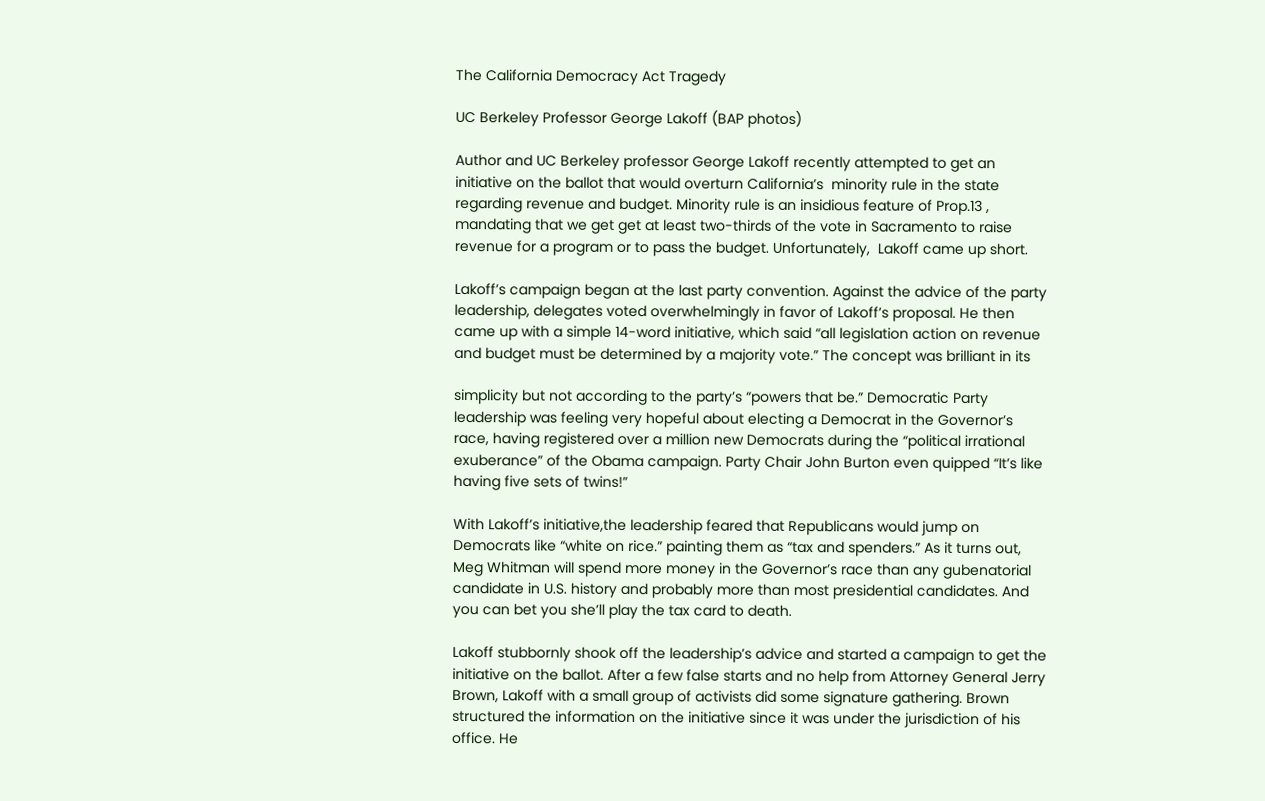The California Democracy Act Tragedy

UC Berkeley Professor George Lakoff (BAP photos)

Author and UC Berkeley professor George Lakoff recently attempted to get an initiative on the ballot that would overturn California’s  minority rule in the state regarding revenue and budget. Minority rule is an insidious feature of Prop.13 , mandating that we get get at least two-thirds of the vote in Sacramento to raise revenue for a program or to pass the budget. Unfortunately,  Lakoff came up short.

Lakoff’s campaign began at the last party convention. Against the advice of the party leadership, delegates voted overwhelmingly in favor of Lakoff’s proposal. He then came up with a simple 14-word initiative, which said “all legislation action on revenue and budget must be determined by a majority vote.” The concept was brilliant in its

simplicity but not according to the party’s “powers that be.” Democratic Party leadership was feeling very hopeful about electing a Democrat in the Governor’s race, having registered over a million new Democrats during the “political irrational exuberance” of the Obama campaign. Party Chair John Burton even quipped “It’s like having five sets of twins!”

With Lakoff’s initiative,the leadership feared that Republicans would jump on Democrats like “white on rice.” painting them as “tax and spenders.” As it turns out, Meg Whitman will spend more money in the Governor’s race than any gubenatorial candidate in U.S. history and probably more than most presidential candidates. And you can bet you she’ll play the tax card to death.

Lakoff stubbornly shook off the leadership’s advice and started a campaign to get the initiative on the ballot. After a few false starts and no help from Attorney General Jerry Brown, Lakoff with a small group of activists did some signature gathering. Brown structured the information on the initiative since it was under the jurisdiction of his office. He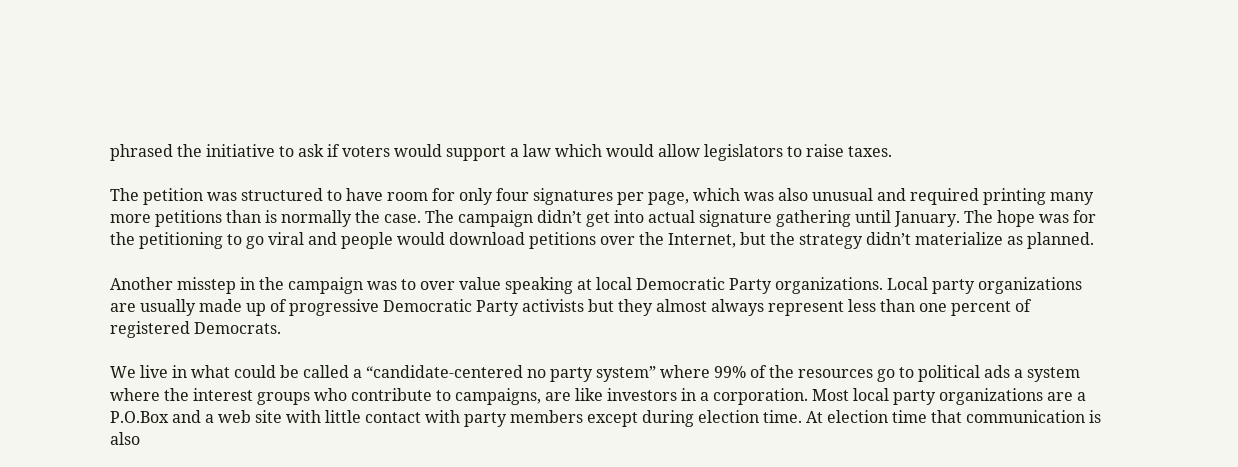phrased the initiative to ask if voters would support a law which would allow legislators to raise taxes.

The petition was structured to have room for only four signatures per page, which was also unusual and required printing many more petitions than is normally the case. The campaign didn’t get into actual signature gathering until January. The hope was for the petitioning to go viral and people would download petitions over the Internet, but the strategy didn’t materialize as planned.

Another misstep in the campaign was to over value speaking at local Democratic Party organizations. Local party organizations are usually made up of progressive Democratic Party activists but they almost always represent less than one percent of registered Democrats.

We live in what could be called a “candidate-centered no party system” where 99% of the resources go to political ads a system where the interest groups who contribute to campaigns, are like investors in a corporation. Most local party organizations are a P.O.Box and a web site with little contact with party members except during election time. At election time that communication is also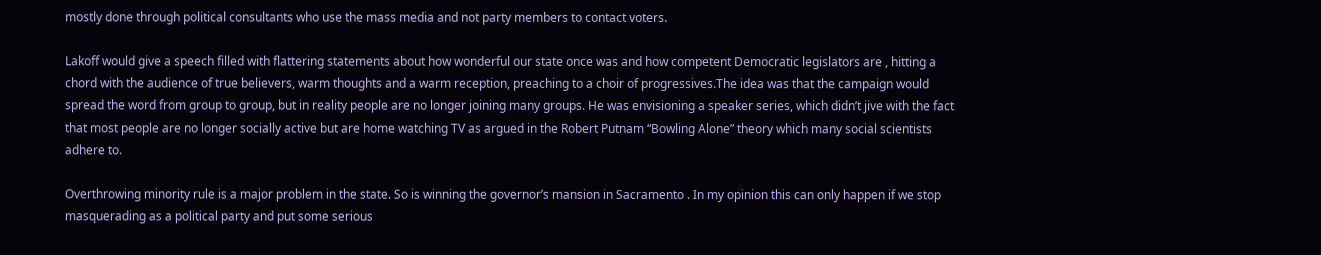mostly done through political consultants who use the mass media and not party members to contact voters.

Lakoff would give a speech filled with flattering statements about how wonderful our state once was and how competent Democratic legislators are , hitting a chord with the audience of true believers, warm thoughts and a warm reception, preaching to a choir of progressives.The idea was that the campaign would spread the word from group to group, but in reality people are no longer joining many groups. He was envisioning a speaker series, which didn’t jive with the fact that most people are no longer socially active but are home watching TV as argued in the Robert Putnam “Bowling Alone” theory which many social scientists adhere to.

Overthrowing minority rule is a major problem in the state. So is winning the governor’s mansion in Sacramento . In my opinion this can only happen if we stop masquerading as a political party and put some serious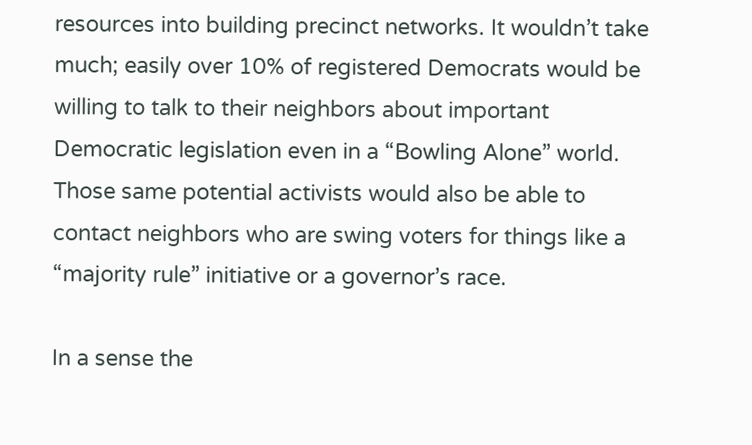resources into building precinct networks. It wouldn’t take much; easily over 10% of registered Democrats would be willing to talk to their neighbors about important Democratic legislation even in a “Bowling Alone” world. Those same potential activists would also be able to contact neighbors who are swing voters for things like a “majority rule” initiative or a governor’s race.

In a sense the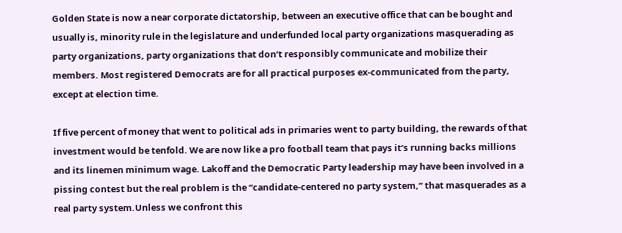Golden State is now a near corporate dictatorship, between an executive office that can be bought and usually is, minority rule in the legislature and underfunded local party organizations masquerading as party organizations, party organizations that don’t responsibly communicate and mobilize their members. Most registered Democrats are for all practical purposes ex-communicated from the party, except at election time.

If five percent of money that went to political ads in primaries went to party building, the rewards of that investment would be tenfold. We are now like a pro football team that pays it’s running backs millions and its linemen minimum wage. Lakoff and the Democratic Party leadership may have been involved in a pissing contest but the real problem is the “candidate-centered no party system,” that masquerades as a real party system.Unless we confront this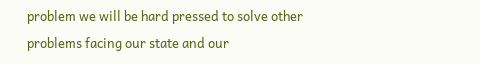problem we will be hard pressed to solve other problems facing our state and our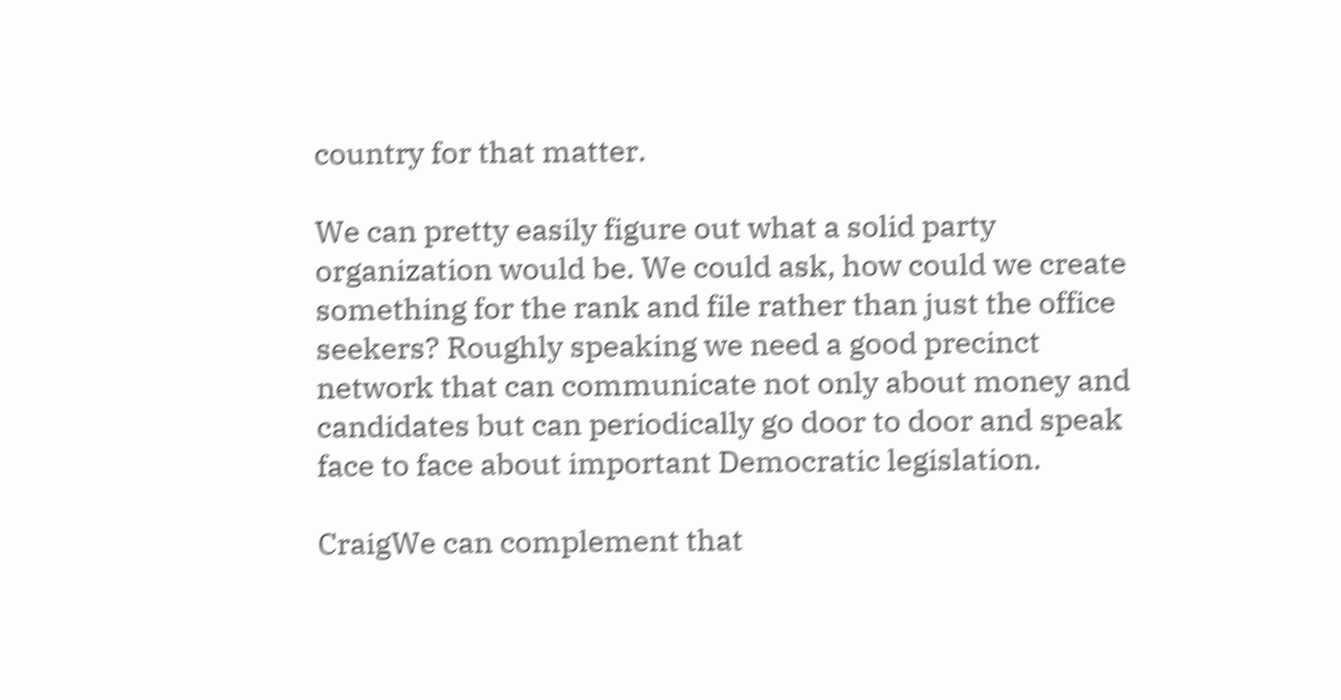country for that matter.

We can pretty easily figure out what a solid party organization would be. We could ask, how could we create something for the rank and file rather than just the office seekers? Roughly speaking we need a good precinct network that can communicate not only about money and candidates but can periodically go door to door and speak face to face about important Democratic legislation.

CraigWe can complement that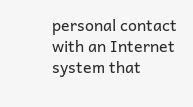personal contact with an Internet system that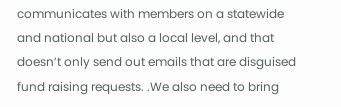communicates with members on a statewide and national but also a local level, and that doesn’t only send out emails that are disguised fund raising requests. .We also need to bring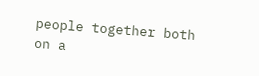people together both on a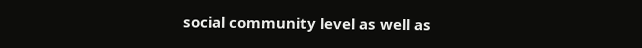social community level as well as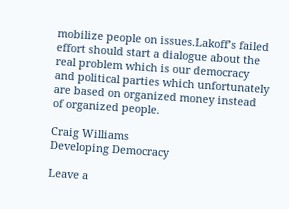mobilize people on issues.Lakoff’s failed effort should start a dialogue about the real problem which is our democracy and political parties which unfortunately are based on organized money instead of organized people.

Craig Williams
Developing Democracy

Leave a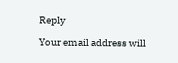Reply

Your email address will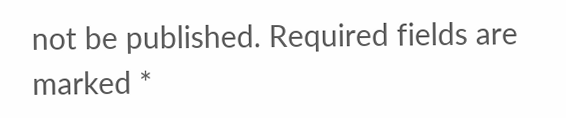not be published. Required fields are marked *